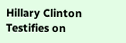Hillary Clinton Testifies on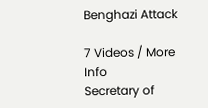Benghazi Attack

7 Videos / More Info
Secretary of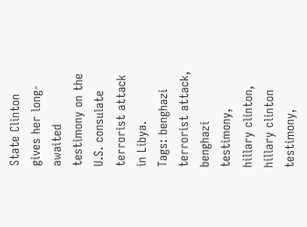State Clinton gives her long-awaited testimony on the U.S. consulate terrorist attack in Libya.
Tags: benghazi terrorist attack, benghazi testimony, hillary clinton, hillary clinton testimony,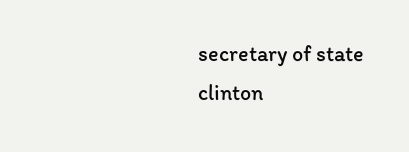secretary of state clinton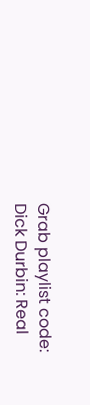Grab playlist code:
Dick Durbin: Real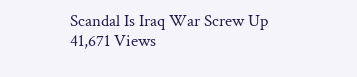Scandal Is Iraq War Screw Up
41,671 Views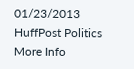01/23/2013  HuffPost Politics
More Info